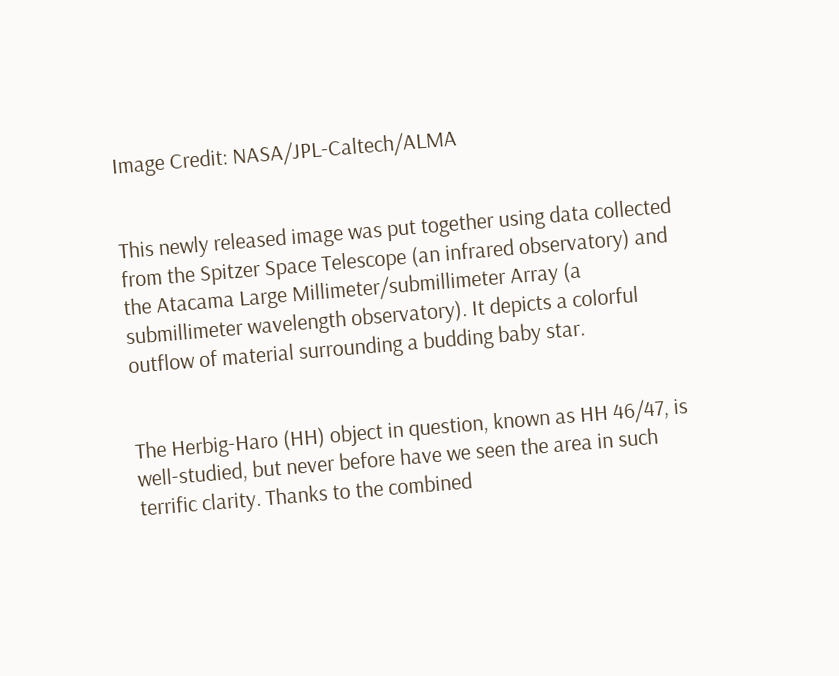Image Credit: NASA/JPL-Caltech/ALMA


This newly released image was put together using data collected from the Spitzer Space Telescope (an infrared observatory) and the Atacama Large Millimeter/submillimeter Array (a submillimeter wavelength observatory). It depicts a colorful outflow of material surrounding a budding baby star.


The Herbig-Haro (HH) object in question, known as HH 46/47, is well-studied, but never before have we seen the area in such terrific clarity. Thanks to the combined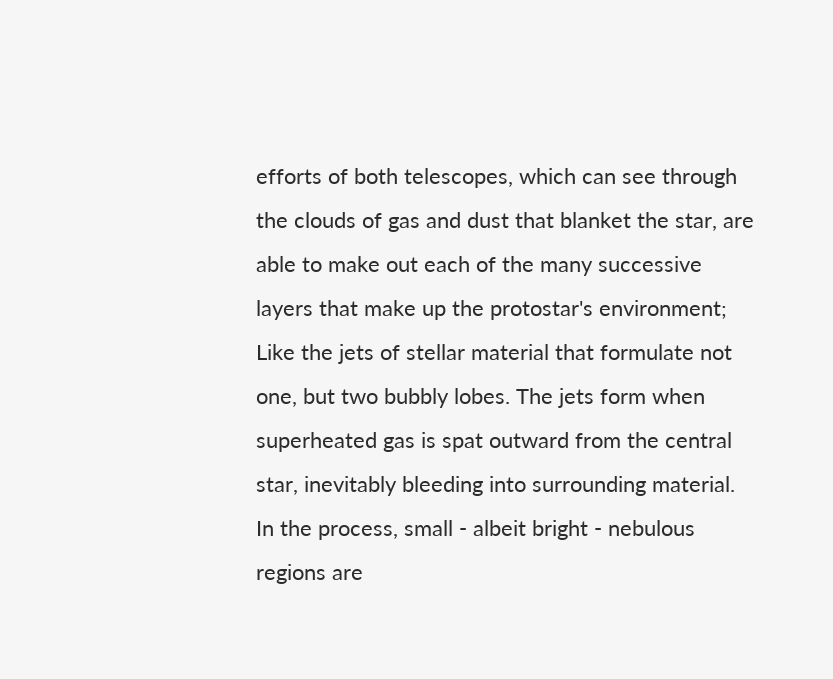efforts of both telescopes, which can see through the clouds of gas and dust that blanket the star, are able to make out each of the many successive layers that make up the protostar's environment; Like the jets of stellar material that formulate not one, but two bubbly lobes. The jets form when superheated gas is spat outward from the central star, inevitably bleeding into surrounding material. In the process, small - albeit bright - nebulous regions are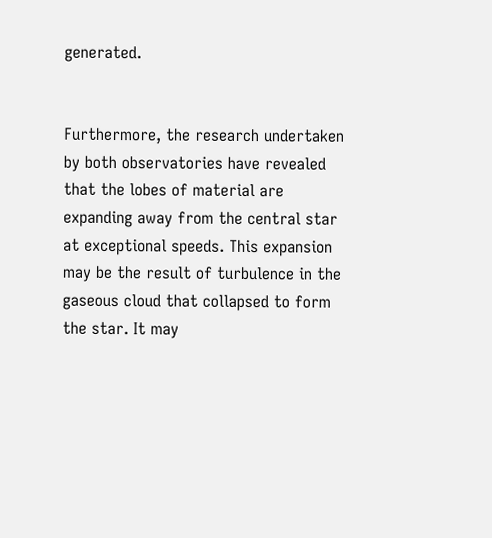generated.


Furthermore, the research undertaken by both observatories have revealed that the lobes of material are expanding away from the central star at exceptional speeds. This expansion may be the result of turbulence in the gaseous cloud that collapsed to form the star. It may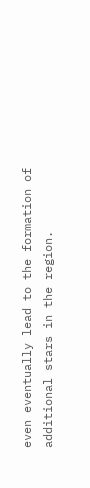even eventually lead to the formation of additional stars in the region.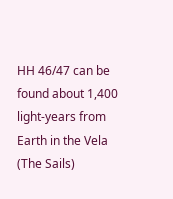HH 46/47 can be found about 1,400 light-years from Earth in the Vela (The Sails)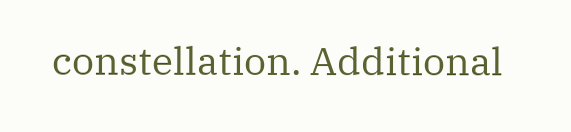constellation. Additional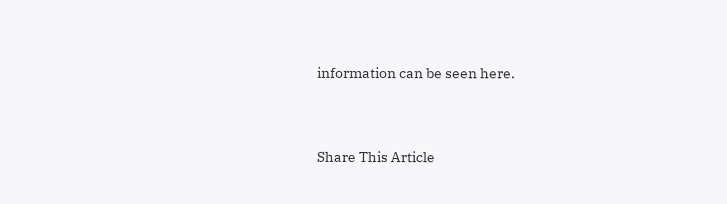information can be seen here.


Share This Article